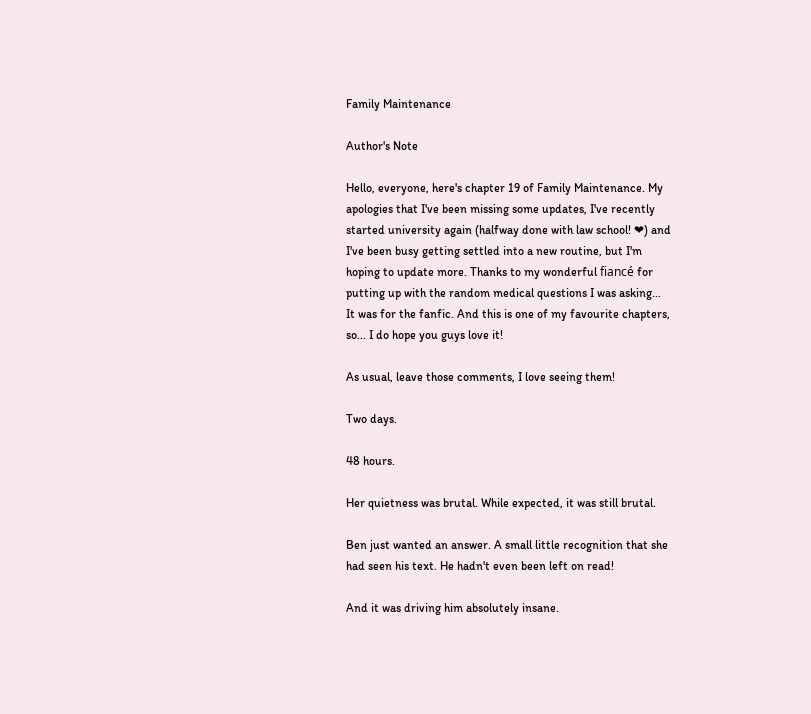Family Maintenance

Author's Note

Hello, everyone, here's chapter 19 of Family Maintenance. My apologies that I've been missing some updates, I've recently started university again (halfway done with law school! ❤) and I've been busy getting settled into a new routine, but I'm hoping to update more. Thanks to my wonderful fiancé for putting up with the random medical questions I was asking... It was for the fanfic. And this is one of my favourite chapters, so... I do hope you guys love it!

As usual, leave those comments, I love seeing them!

Two days.

48 hours.

Her quietness was brutal. While expected, it was still brutal.

Ben just wanted an answer. A small little recognition that she had seen his text. He hadn't even been left on read!

And it was driving him absolutely insane.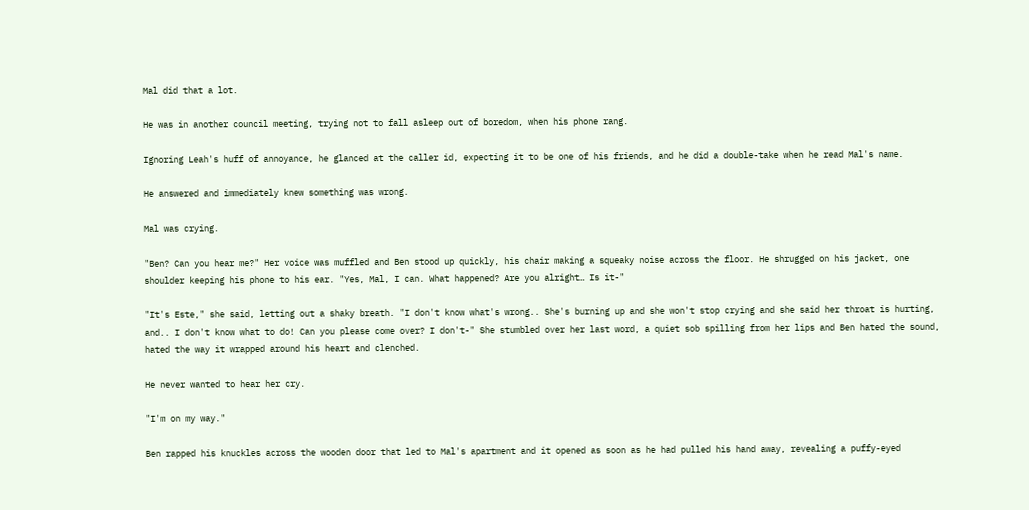Mal did that a lot.

He was in another council meeting, trying not to fall asleep out of boredom, when his phone rang.

Ignoring Leah's huff of annoyance, he glanced at the caller id, expecting it to be one of his friends, and he did a double-take when he read Mal's name.

He answered and immediately knew something was wrong.

Mal was crying.

"Ben? Can you hear me?" Her voice was muffled and Ben stood up quickly, his chair making a squeaky noise across the floor. He shrugged on his jacket, one shoulder keeping his phone to his ear. "Yes, Mal, I can. What happened? Are you alright… Is it-"

"It's Este," she said, letting out a shaky breath. "I don't know what's wrong.. She's burning up and she won't stop crying and she said her throat is hurting, and.. I don't know what to do! Can you please come over? I don't-" She stumbled over her last word, a quiet sob spilling from her lips and Ben hated the sound, hated the way it wrapped around his heart and clenched.

He never wanted to hear her cry.

"I'm on my way."

Ben rapped his knuckles across the wooden door that led to Mal's apartment and it opened as soon as he had pulled his hand away, revealing a puffy-eyed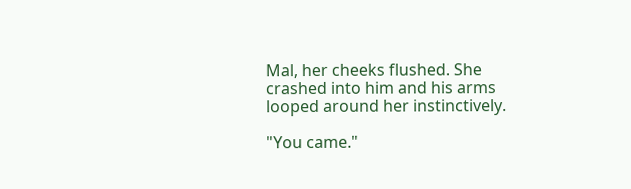Mal, her cheeks flushed. She crashed into him and his arms looped around her instinctively.

"You came."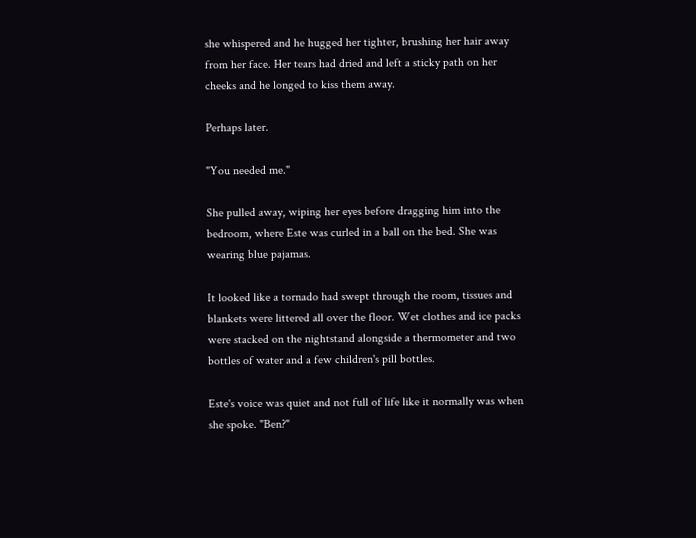she whispered and he hugged her tighter, brushing her hair away from her face. Her tears had dried and left a sticky path on her cheeks and he longed to kiss them away.

Perhaps later.

"You needed me."

She pulled away, wiping her eyes before dragging him into the bedroom, where Este was curled in a ball on the bed. She was wearing blue pajamas.

It looked like a tornado had swept through the room, tissues and blankets were littered all over the floor. Wet clothes and ice packs were stacked on the nightstand alongside a thermometer and two bottles of water and a few children's pill bottles.

Este's voice was quiet and not full of life like it normally was when she spoke. "Ben?"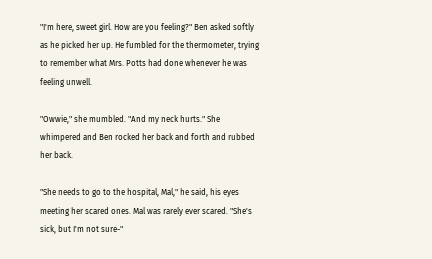"I'm here, sweet girl. How are you feeling?" Ben asked softly as he picked her up. He fumbled for the thermometer, trying to remember what Mrs. Potts had done whenever he was feeling unwell.

"Owwie," she mumbled. "And my neck hurts." She whimpered and Ben rocked her back and forth and rubbed her back.

"She needs to go to the hospital, Mal," he said, his eyes meeting her scared ones. Mal was rarely ever scared. "She's sick, but I'm not sure-"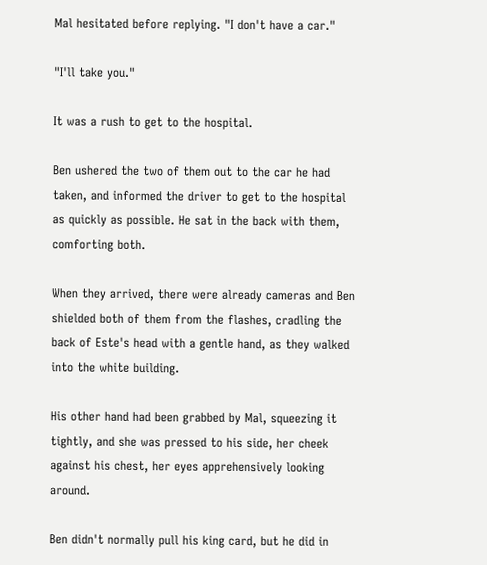Mal hesitated before replying. "I don't have a car."

"I'll take you."

It was a rush to get to the hospital.

Ben ushered the two of them out to the car he had taken, and informed the driver to get to the hospital as quickly as possible. He sat in the back with them, comforting both.

When they arrived, there were already cameras and Ben shielded both of them from the flashes, cradling the back of Este's head with a gentle hand, as they walked into the white building.

His other hand had been grabbed by Mal, squeezing it tightly, and she was pressed to his side, her cheek against his chest, her eyes apprehensively looking around.

Ben didn't normally pull his king card, but he did in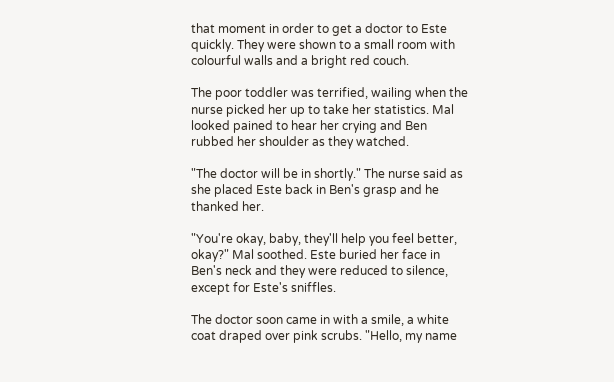that moment in order to get a doctor to Este quickly. They were shown to a small room with colourful walls and a bright red couch.

The poor toddler was terrified, wailing when the nurse picked her up to take her statistics. Mal looked pained to hear her crying and Ben rubbed her shoulder as they watched.

"The doctor will be in shortly." The nurse said as she placed Este back in Ben's grasp and he thanked her.

"You're okay, baby, they'll help you feel better, okay?" Mal soothed. Este buried her face in Ben's neck and they were reduced to silence, except for Este's sniffles.

The doctor soon came in with a smile, a white coat draped over pink scrubs. "Hello, my name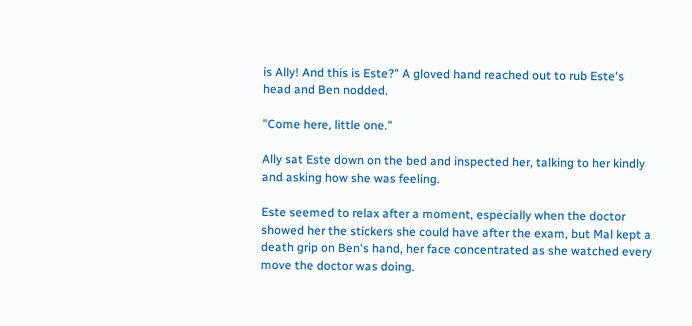is Ally! And this is Este?" A gloved hand reached out to rub Este's head and Ben nodded.

"Come here, little one."

Ally sat Este down on the bed and inspected her, talking to her kindly and asking how she was feeling.

Este seemed to relax after a moment, especially when the doctor showed her the stickers she could have after the exam, but Mal kept a death grip on Ben's hand, her face concentrated as she watched every move the doctor was doing.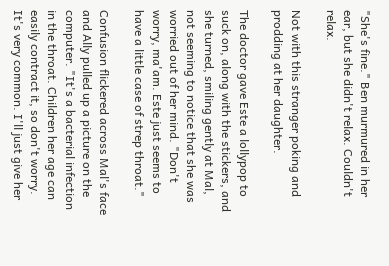"She's fine." Ben murmured in her ear, but she didn't relax. Couldn't relax.

Not with this stranger poking and prodding at her daughter.

The doctor gave Este a lollypop to suck on, along with the stickers, and she turned, smiling gently at Mal, not seeming to notice that she was worried out of her mind. "Don't worry, ma'am. Este just seems to have a little case of strep throat."

Confusion flickered across Mal's face and Ally pulled up a picture on the computer. "It's a bacterial infection in the throat. Children her age can easily contract it, so don't worry. It's very common. I'll just give her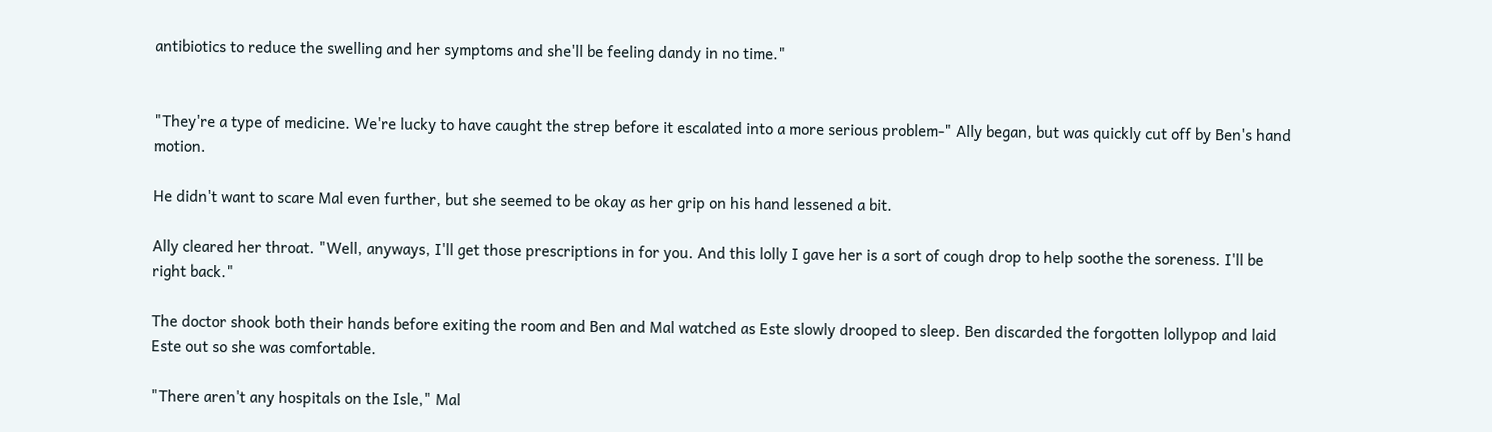antibiotics to reduce the swelling and her symptoms and she'll be feeling dandy in no time."


"They're a type of medicine. We're lucky to have caught the strep before it escalated into a more serious problem-" Ally began, but was quickly cut off by Ben's hand motion.

He didn't want to scare Mal even further, but she seemed to be okay as her grip on his hand lessened a bit.

Ally cleared her throat. "Well, anyways, I'll get those prescriptions in for you. And this lolly I gave her is a sort of cough drop to help soothe the soreness. I'll be right back."

The doctor shook both their hands before exiting the room and Ben and Mal watched as Este slowly drooped to sleep. Ben discarded the forgotten lollypop and laid Este out so she was comfortable.

"There aren't any hospitals on the Isle," Mal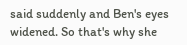said suddenly and Ben's eyes widened. So that's why she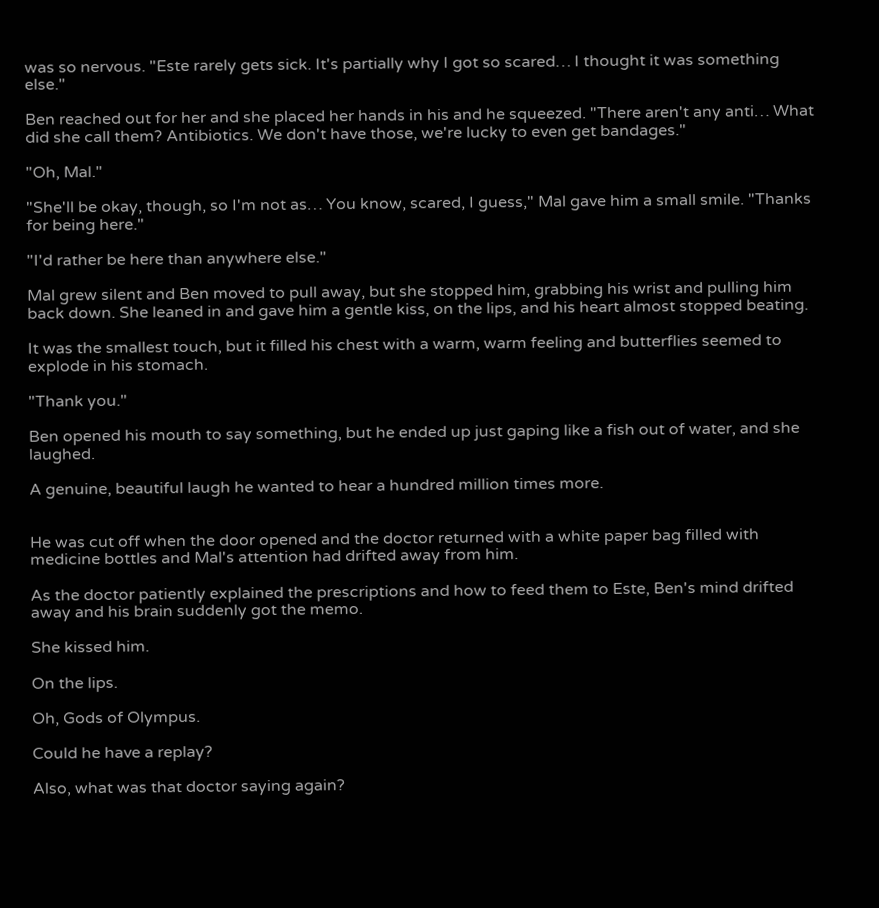was so nervous. "Este rarely gets sick. It's partially why I got so scared… I thought it was something else."

Ben reached out for her and she placed her hands in his and he squeezed. "There aren't any anti… What did she call them? Antibiotics. We don't have those, we're lucky to even get bandages."

"Oh, Mal."

"She'll be okay, though, so I'm not as… You know, scared, I guess," Mal gave him a small smile. "Thanks for being here."

"I'd rather be here than anywhere else."

Mal grew silent and Ben moved to pull away, but she stopped him, grabbing his wrist and pulling him back down. She leaned in and gave him a gentle kiss, on the lips, and his heart almost stopped beating.

It was the smallest touch, but it filled his chest with a warm, warm feeling and butterflies seemed to explode in his stomach.

"Thank you."

Ben opened his mouth to say something, but he ended up just gaping like a fish out of water, and she laughed.

A genuine, beautiful laugh he wanted to hear a hundred million times more.


He was cut off when the door opened and the doctor returned with a white paper bag filled with medicine bottles and Mal's attention had drifted away from him.

As the doctor patiently explained the prescriptions and how to feed them to Este, Ben's mind drifted away and his brain suddenly got the memo.

She kissed him.

On the lips.

Oh, Gods of Olympus.

Could he have a replay?

Also, what was that doctor saying again?